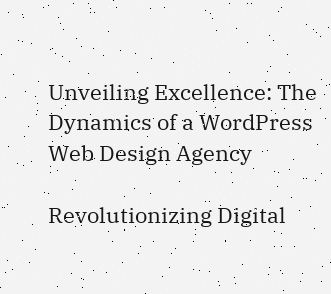Unveiling Excellence: The Dynamics of a WordPress Web Design Agency

Revolutionizing Digital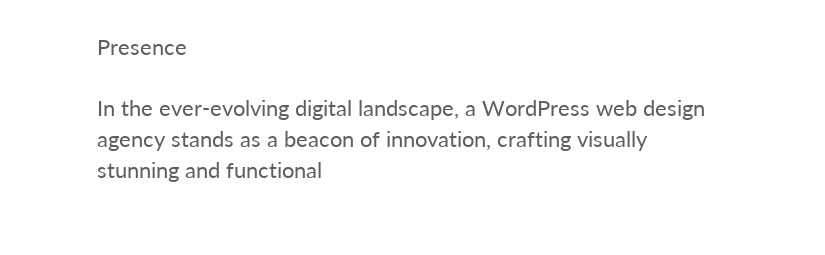Presence

In the ever-evolving digital landscape, a WordPress web design agency stands as a beacon of innovation, crafting visually stunning and functional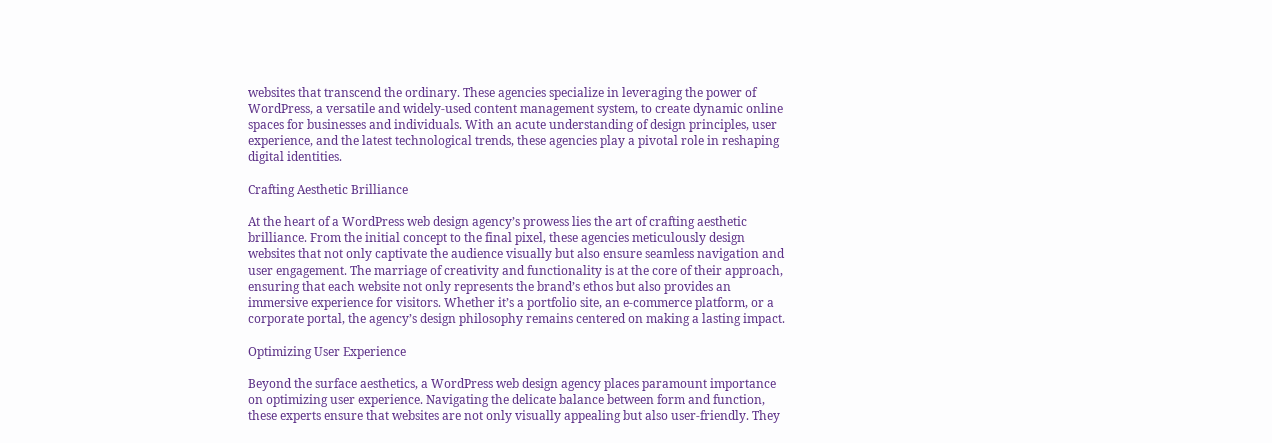websites that transcend the ordinary. These agencies specialize in leveraging the power of WordPress, a versatile and widely-used content management system, to create dynamic online spaces for businesses and individuals. With an acute understanding of design principles, user experience, and the latest technological trends, these agencies play a pivotal role in reshaping digital identities.

Crafting Aesthetic Brilliance

At the heart of a WordPress web design agency’s prowess lies the art of crafting aesthetic brilliance. From the initial concept to the final pixel, these agencies meticulously design websites that not only captivate the audience visually but also ensure seamless navigation and user engagement. The marriage of creativity and functionality is at the core of their approach, ensuring that each website not only represents the brand’s ethos but also provides an immersive experience for visitors. Whether it’s a portfolio site, an e-commerce platform, or a corporate portal, the agency’s design philosophy remains centered on making a lasting impact.

Optimizing User Experience

Beyond the surface aesthetics, a WordPress web design agency places paramount importance on optimizing user experience. Navigating the delicate balance between form and function, these experts ensure that websites are not only visually appealing but also user-friendly. They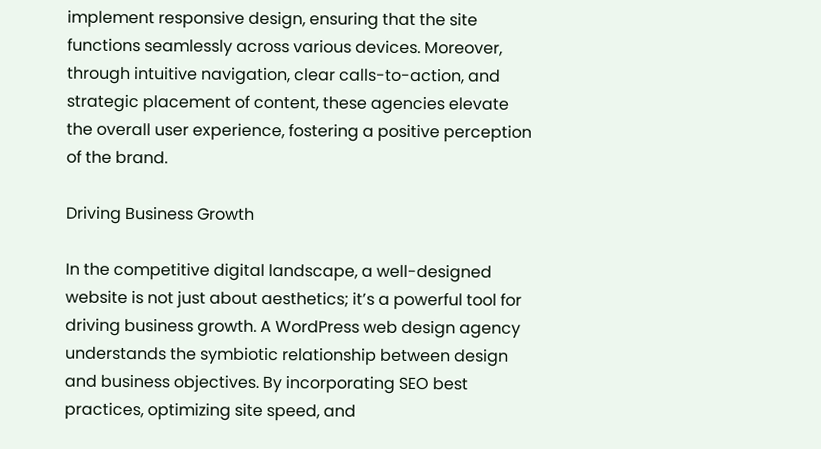implement responsive design, ensuring that the site functions seamlessly across various devices. Moreover, through intuitive navigation, clear calls-to-action, and strategic placement of content, these agencies elevate the overall user experience, fostering a positive perception of the brand.

Driving Business Growth

In the competitive digital landscape, a well-designed website is not just about aesthetics; it’s a powerful tool for driving business growth. A WordPress web design agency understands the symbiotic relationship between design and business objectives. By incorporating SEO best practices, optimizing site speed, and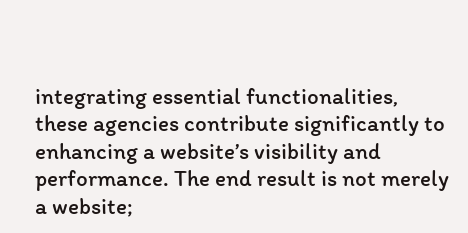integrating essential functionalities, these agencies contribute significantly to enhancing a website’s visibility and performance. The end result is not merely a website;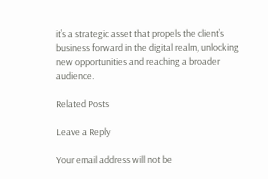it’s a strategic asset that propels the client’s business forward in the digital realm, unlocking new opportunities and reaching a broader audience.

Related Posts

Leave a Reply

Your email address will not be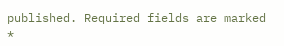published. Required fields are marked *